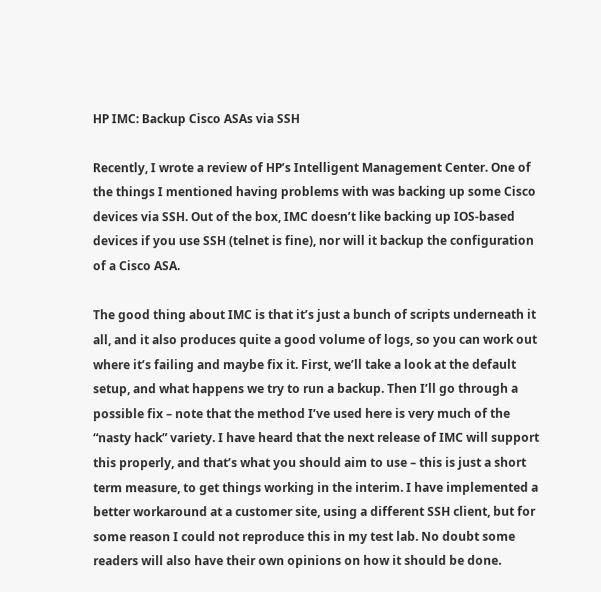HP IMC: Backup Cisco ASAs via SSH

Recently, I wrote a review of HP’s Intelligent Management Center. One of the things I mentioned having problems with was backing up some Cisco devices via SSH. Out of the box, IMC doesn’t like backing up IOS-based devices if you use SSH (telnet is fine), nor will it backup the configuration of a Cisco ASA.

The good thing about IMC is that it’s just a bunch of scripts underneath it all, and it also produces quite a good volume of logs, so you can work out where it’s failing and maybe fix it. First, we’ll take a look at the default setup, and what happens we try to run a backup. Then I’ll go through a possible fix – note that the method I’ve used here is very much of the “nasty hack” variety. I have heard that the next release of IMC will support this properly, and that’s what you should aim to use – this is just a short term measure, to get things working in the interim. I have implemented a better workaround at a customer site, using a different SSH client, but for some reason I could not reproduce this in my test lab. No doubt some readers will also have their own opinions on how it should be done.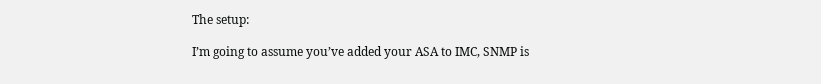The setup:

I’m going to assume you’ve added your ASA to IMC, SNMP is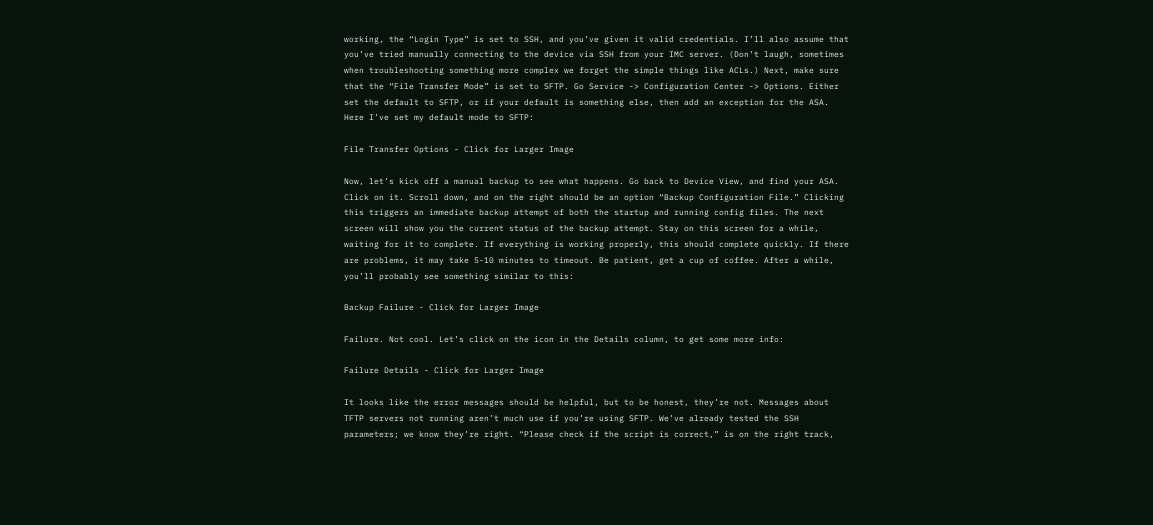working, the “Login Type” is set to SSH, and you’ve given it valid credentials. I’ll also assume that you’ve tried manually connecting to the device via SSH from your IMC server. (Don’t laugh, sometimes when troubleshooting something more complex we forget the simple things like ACLs.) Next, make sure that the “File Transfer Mode” is set to SFTP. Go Service -> Configuration Center -> Options. Either set the default to SFTP, or if your default is something else, then add an exception for the ASA. Here I’ve set my default mode to SFTP:

File Transfer Options - Click for Larger Image

Now, let’s kick off a manual backup to see what happens. Go back to Device View, and find your ASA. Click on it. Scroll down, and on the right should be an option “Backup Configuration File.” Clicking this triggers an immediate backup attempt of both the startup and running config files. The next screen will show you the current status of the backup attempt. Stay on this screen for a while, waiting for it to complete. If everything is working properly, this should complete quickly. If there are problems, it may take 5-10 minutes to timeout. Be patient, get a cup of coffee. After a while, you’ll probably see something similar to this:

Backup Failure - Click for Larger Image

Failure. Not cool. Let’s click on the icon in the Details column, to get some more info:

Failure Details - Click for Larger Image

It looks like the error messages should be helpful, but to be honest, they’re not. Messages about TFTP servers not running aren’t much use if you’re using SFTP. We’ve already tested the SSH parameters; we know they’re right. “Please check if the script is correct,” is on the right track,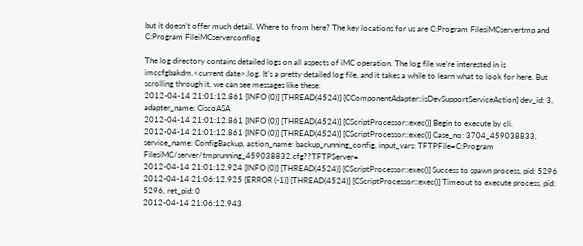but it doesn’t offer much detail. Where to from here? The key locations for us are C:Program FilesiMCservertmp and C:Program FileiMCserverconflog

The log directory contains detailed logs on all aspects of iMC operation. The log file we’re interested in is imccfgbakdm.<current date>.log. It’s a pretty detailed log file, and it takes a while to learn what to look for here. But scrolling through it, we can see messages like these:
2012-04-14 21:01:12.861 [INFO (0)] [THREAD(4524)] [CComponentAdapter::isDevSupportServiceAction] dev_id: 3, adapter_name: CiscoASA
2012-04-14 21:01:12.861 [INFO (0)] [THREAD(4524)] [CScriptProcessor::exec()] Begin to execute by cli.
2012-04-14 21:01:12.861 [INFO (0)] [THREAD(4524)] [CScriptProcessor::exec()] Case_no: 3704_459038833, service_name: ConfigBackup, action_name: backup_running_config, input_vars: TFTPFile=C:Program FilesiMC/server/tmprunning_459038832.cfg??TFTPServer=
2012-04-14 21:01:12.924 [INFO (0)] [THREAD(4524)] [CScriptProcessor::exec()] Success to spawn process, pid: 5296
2012-04-14 21:06:12.925 [ERROR (-1)] [THREAD(4524)] [CScriptProcessor::exec()] Timeout to execute process, pid: 5296, ret_pid: 0
2012-04-14 21:06:12.943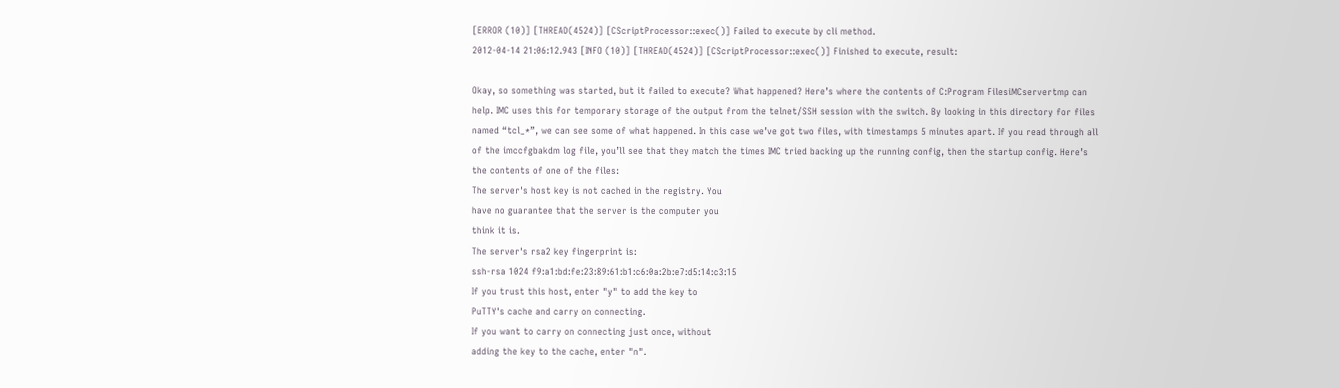[ERROR (10)] [THREAD(4524)] [CScriptProcessor::exec()] Failed to execute by cli method.
2012-04-14 21:06:12.943 [INFO (10)] [THREAD(4524)] [CScriptProcessor::exec()] Finished to execute, result:

Okay, so something was started, but it failed to execute? What happened? Here’s where the contents of C:Program FilesiMCservertmp can help. IMC uses this for temporary storage of the output from the telnet/SSH session with the switch. By looking in this directory for files named “tcl_*”, we can see some of what happened. In this case we’ve got two files, with timestamps 5 minutes apart. If you read through all of the imccfgbakdm log file, you’ll see that they match the times IMC tried backing up the running config, then the startup config. Here’s the contents of one of the files:
The server's host key is not cached in the registry. You
have no guarantee that the server is the computer you
think it is.
The server's rsa2 key fingerprint is:
ssh-rsa 1024 f9:a1:bd:fe:23:89:61:b1:c6:0a:2b:e7:d5:14:c3:15
If you trust this host, enter "y" to add the key to
PuTTY's cache and carry on connecting.
If you want to carry on connecting just once, without
adding the key to the cache, enter "n".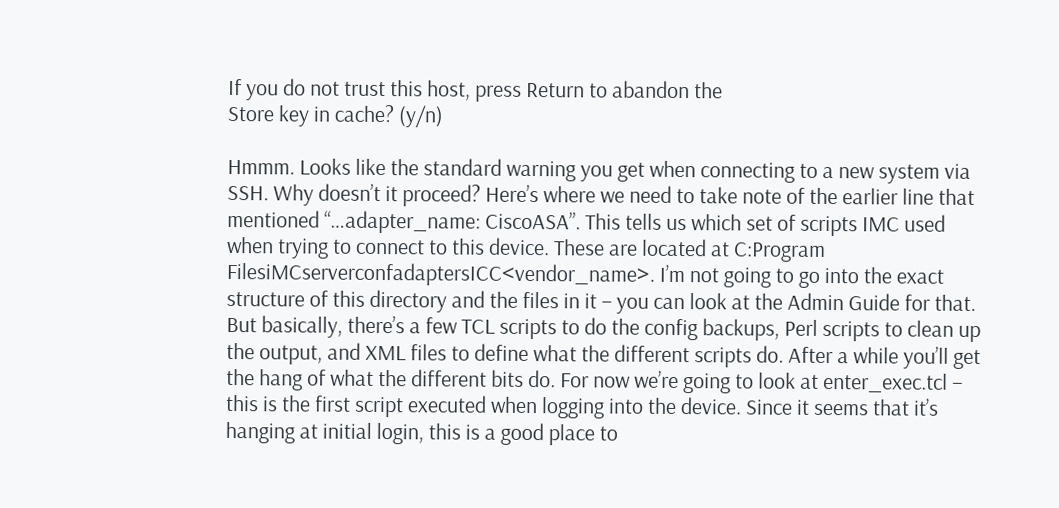If you do not trust this host, press Return to abandon the
Store key in cache? (y/n)

Hmmm. Looks like the standard warning you get when connecting to a new system via SSH. Why doesn’t it proceed? Here’s where we need to take note of the earlier line that mentioned “…adapter_name: CiscoASA”. This tells us which set of scripts IMC used when trying to connect to this device. These are located at C:Program FilesiMCserverconfadaptersICC<vendor_name>. I’m not going to go into the exact structure of this directory and the files in it – you can look at the Admin Guide for that. But basically, there’s a few TCL scripts to do the config backups, Perl scripts to clean up the output, and XML files to define what the different scripts do. After a while you’ll get the hang of what the different bits do. For now we’re going to look at enter_exec.tcl – this is the first script executed when logging into the device. Since it seems that it’s hanging at initial login, this is a good place to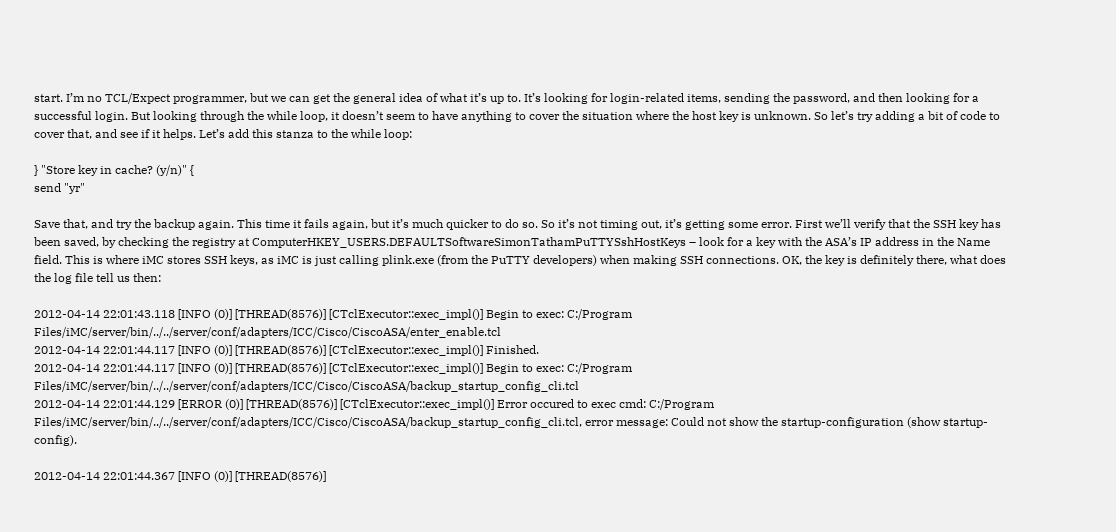start. I’m no TCL/Expect programmer, but we can get the general idea of what it’s up to. It’s looking for login-related items, sending the password, and then looking for a successful login. But looking through the while loop, it doesn’t seem to have anything to cover the situation where the host key is unknown. So let’s try adding a bit of code to cover that, and see if it helps. Let’s add this stanza to the while loop:

} "Store key in cache? (y/n)" {
send "yr"

Save that, and try the backup again. This time it fails again, but it’s much quicker to do so. So it’s not timing out, it’s getting some error. First we’ll verify that the SSH key has been saved, by checking the registry at ComputerHKEY_USERS.DEFAULTSoftwareSimonTathamPuTTYSshHostKeys – look for a key with the ASA’s IP address in the Name field. This is where iMC stores SSH keys, as iMC is just calling plink.exe (from the PuTTY developers) when making SSH connections. OK, the key is definitely there, what does the log file tell us then:

2012-04-14 22:01:43.118 [INFO (0)] [THREAD(8576)] [CTclExecutor::exec_impl()] Begin to exec: C:/Program Files/iMC/server/bin/../../server/conf/adapters/ICC/Cisco/CiscoASA/enter_enable.tcl
2012-04-14 22:01:44.117 [INFO (0)] [THREAD(8576)] [CTclExecutor::exec_impl()] Finished.
2012-04-14 22:01:44.117 [INFO (0)] [THREAD(8576)] [CTclExecutor::exec_impl()] Begin to exec: C:/Program Files/iMC/server/bin/../../server/conf/adapters/ICC/Cisco/CiscoASA/backup_startup_config_cli.tcl
2012-04-14 22:01:44.129 [ERROR (0)] [THREAD(8576)] [CTclExecutor::exec_impl()] Error occured to exec cmd: C:/Program Files/iMC/server/bin/../../server/conf/adapters/ICC/Cisco/CiscoASA/backup_startup_config_cli.tcl, error message: Could not show the startup-configuration (show startup-config).

2012-04-14 22:01:44.367 [INFO (0)] [THREAD(8576)]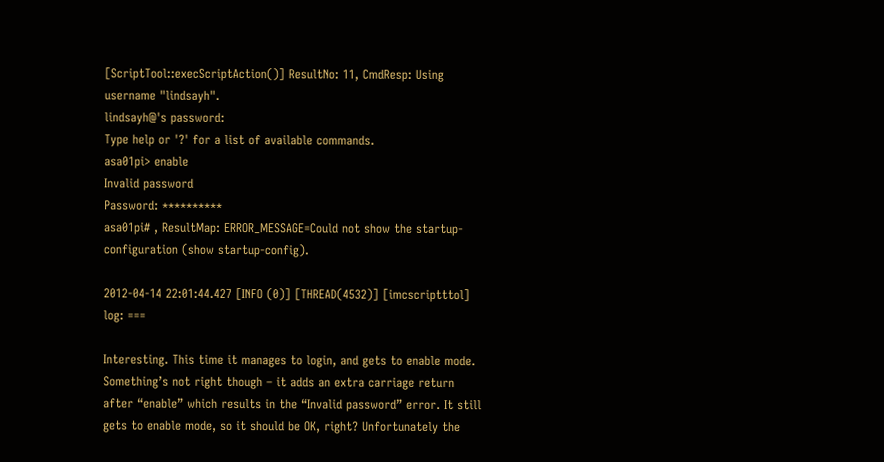[ScriptTool::execScriptAction()] ResultNo: 11, CmdResp: Using username "lindsayh".
lindsayh@'s password:
Type help or '?' for a list of available commands.
asa01pi> enable
Invalid password
Password: **********
asa01pi# , ResultMap: ERROR_MESSAGE=Could not show the startup-configuration (show startup-config).

2012-04-14 22:01:44.427 [INFO (0)] [THREAD(4532)] [imcscriptttol] log: ===

Interesting. This time it manages to login, and gets to enable mode. Something’s not right though – it adds an extra carriage return after “enable” which results in the “Invalid password” error. It still gets to enable mode, so it should be OK, right? Unfortunately the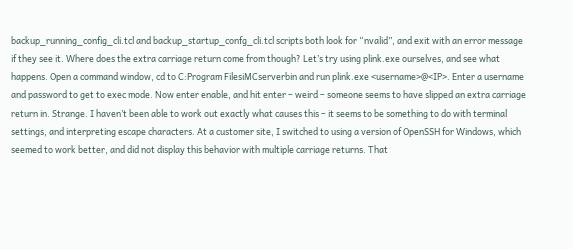backup_running_config_cli.tcl and backup_startup_confg_cli.tcl scripts both look for “nvalid”, and exit with an error message if they see it. Where does the extra carriage return come from though? Let’s try using plink.exe ourselves, and see what happens. Open a command window, cd to C:Program FilesiMCserverbin and run plink.exe <username>@<IP>. Enter a username and password to get to exec mode. Now enter enable, and hit enter – weird – someone seems to have slipped an extra carriage return in. Strange. I haven’t been able to work out exactly what causes this – it seems to be something to do with terminal settings, and interpreting escape characters. At a customer site, I switched to using a version of OpenSSH for Windows, which seemed to work better, and did not display this behavior with multiple carriage returns. That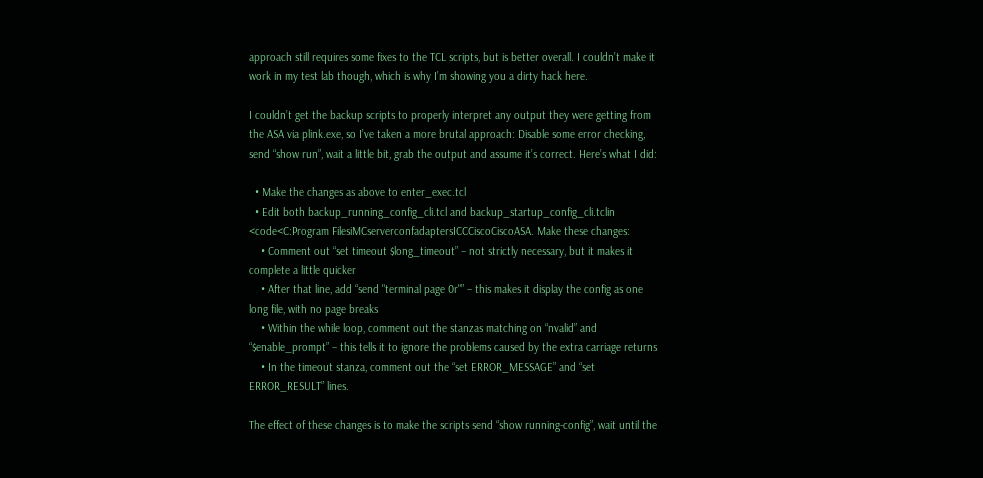approach still requires some fixes to the TCL scripts, but is better overall. I couldn’t make it work in my test lab though, which is why I’m showing you a dirty hack here.

I couldn’t get the backup scripts to properly interpret any output they were getting from the ASA via plink.exe, so I’ve taken a more brutal approach: Disable some error checking, send “show run”, wait a little bit, grab the output and assume it’s correct. Here’s what I did:

  • Make the changes as above to enter_exec.tcl
  • Edit both backup_running_config_cli.tcl and backup_startup_config_cli.tclin <code<C:Program FilesiMCserverconfadaptersICCCiscoCiscoASA. Make these changes:
    • Comment out “set timeout $long_timeout” – not strictly necessary, but it makes it complete a little quicker
    • After that line, add “send "terminal page 0r"” – this makes it display the config as one long file, with no page breaks
    • Within the while loop, comment out the stanzas matching on “nvalid” and “$enable_prompt” – this tells it to ignore the problems caused by the extra carriage returns
    • In the timeout stanza, comment out the “set ERROR_MESSAGE” and “set ERROR_RESULT” lines.

The effect of these changes is to make the scripts send “show running-config”, wait until the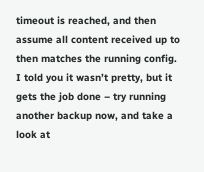timeout is reached, and then assume all content received up to then matches the running config. I told you it wasn’t pretty, but it gets the job done – try running another backup now, and take a look at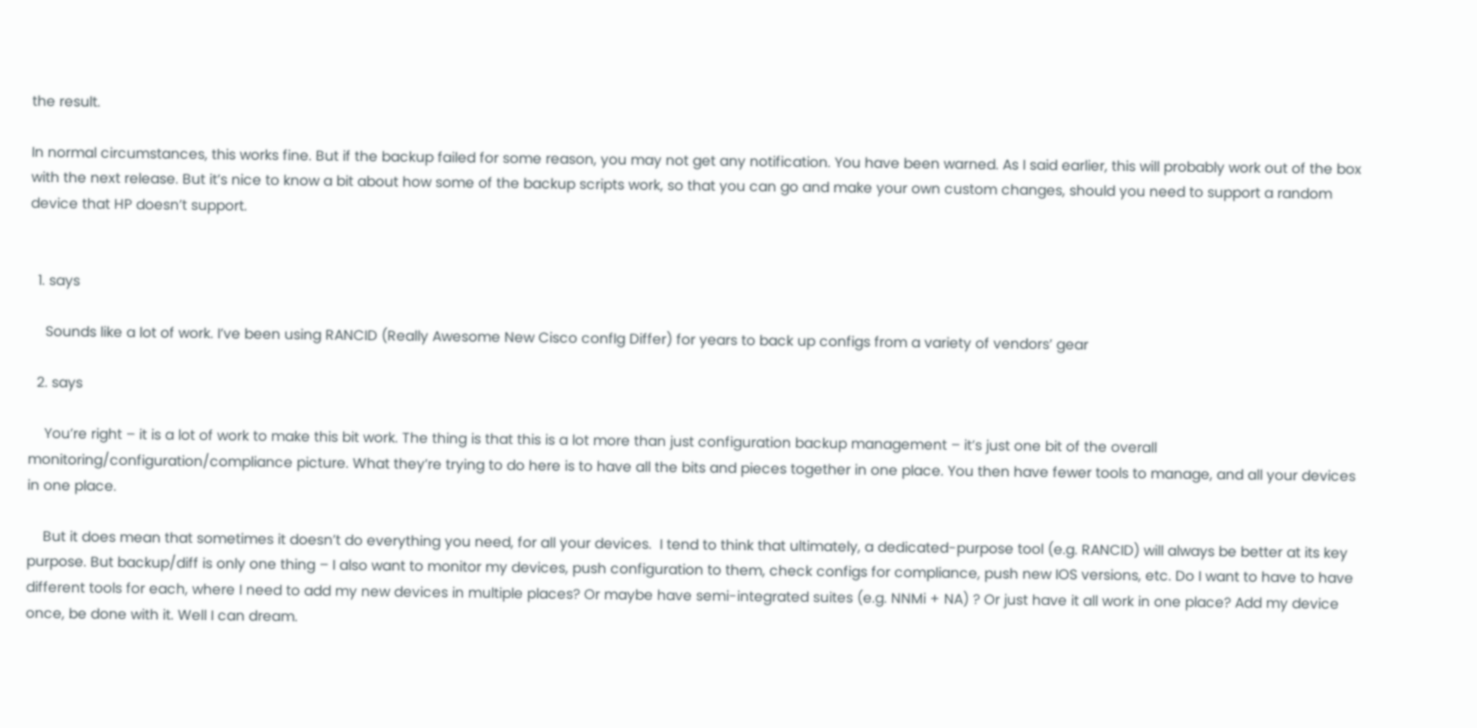the result.

In normal circumstances, this works fine. But if the backup failed for some reason, you may not get any notification. You have been warned. As I said earlier, this will probably work out of the box with the next release. But it’s nice to know a bit about how some of the backup scripts work, so that you can go and make your own custom changes, should you need to support a random device that HP doesn’t support.


  1. says

    Sounds like a lot of work. I’ve been using RANCID (Really Awesome New Cisco confIg Differ) for years to back up configs from a variety of vendors’ gear

  2. says

    You’re right – it is a lot of work to make this bit work. The thing is that this is a lot more than just configuration backup management – it’s just one bit of the overall monitoring/configuration/compliance picture. What they’re trying to do here is to have all the bits and pieces together in one place. You then have fewer tools to manage, and all your devices in one place.

    But it does mean that sometimes it doesn’t do everything you need, for all your devices.  I tend to think that ultimately, a dedicated-purpose tool (e.g. RANCID) will always be better at its key purpose. But backup/diff is only one thing – I also want to monitor my devices, push configuration to them, check configs for compliance, push new IOS versions, etc. Do I want to have to have different tools for each, where I need to add my new devices in multiple places? Or maybe have semi-integrated suites (e.g. NNMi + NA) ? Or just have it all work in one place? Add my device once, be done with it. Well I can dream.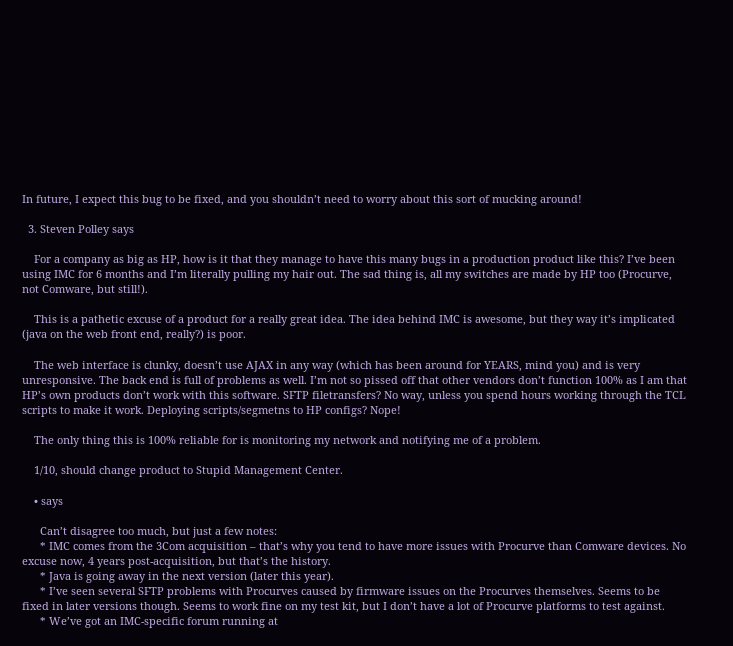In future, I expect this bug to be fixed, and you shouldn’t need to worry about this sort of mucking around!

  3. Steven Polley says

    For a company as big as HP, how is it that they manage to have this many bugs in a production product like this? I’ve been using IMC for 6 months and I’m literally pulling my hair out. The sad thing is, all my switches are made by HP too (Procurve, not Comware, but still!).

    This is a pathetic excuse of a product for a really great idea. The idea behind IMC is awesome, but they way it’s implicated (java on the web front end, really?) is poor.

    The web interface is clunky, doesn’t use AJAX in any way (which has been around for YEARS, mind you) and is very unresponsive. The back end is full of problems as well. I’m not so pissed off that other vendors don’t function 100% as I am that HP’s own products don’t work with this software. SFTP filetransfers? No way, unless you spend hours working through the TCL scripts to make it work. Deploying scripts/segmetns to HP configs? Nope!

    The only thing this is 100% reliable for is monitoring my network and notifying me of a problem.

    1/10, should change product to Stupid Management Center.

    • says

      Can’t disagree too much, but just a few notes:
      * IMC comes from the 3Com acquisition – that’s why you tend to have more issues with Procurve than Comware devices. No excuse now, 4 years post-acquisition, but that’s the history.
      * Java is going away in the next version (later this year).
      * I’ve seen several SFTP problems with Procurves caused by firmware issues on the Procurves themselves. Seems to be fixed in later versions though. Seems to work fine on my test kit, but I don’t have a lot of Procurve platforms to test against.
      * We’ve got an IMC-specific forum running at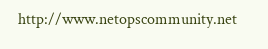http://www.netopscommunity.net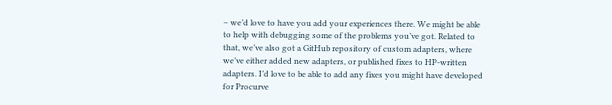– we’d love to have you add your experiences there. We might be able to help with debugging some of the problems you’ve got. Related to that, we’ve also got a GitHub repository of custom adapters, where we’ve either added new adapters, or published fixes to HP-written adapters. I’d love to be able to add any fixes you might have developed for Procurve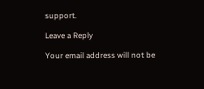support.

Leave a Reply

Your email address will not be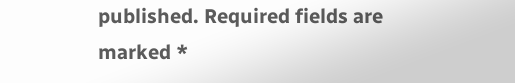published. Required fields are marked *